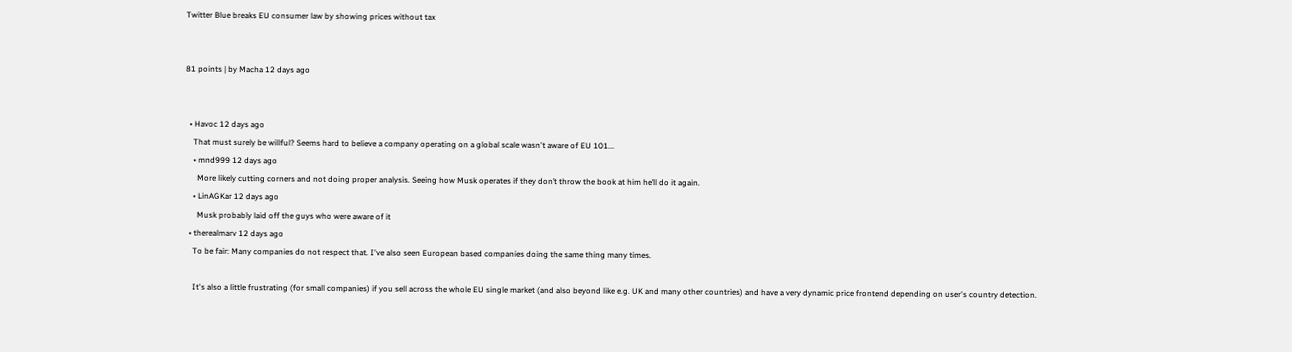Twitter Blue breaks EU consumer law by showing prices without tax


81 points | by Macha 12 days ago


  • Havoc 12 days ago
    That must surely be willful? Seems hard to believe a company operating on a global scale wasn't aware of EU 101...
    • mnd999 12 days ago
      More likely cutting corners and not doing proper analysis. Seeing how Musk operates if they don’t throw the book at him he’ll do it again.
    • LinAGKar 12 days ago
      Musk probably laid off the guys who were aware of it
  • therealmarv 12 days ago
    To be fair: Many companies do not respect that. I've also seen European based companies doing the same thing many times.

    It's also a little frustrating (for small companies) if you sell across the whole EU single market (and also beyond like e.g. UK and many other countries) and have a very dynamic price frontend depending on user's country detection.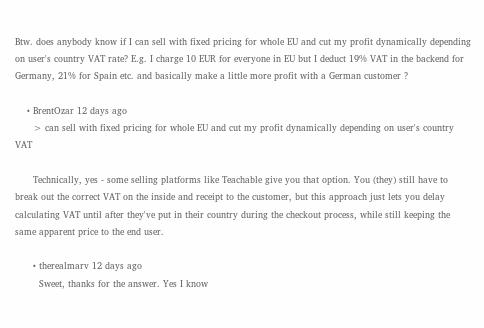Btw. does anybody know if I can sell with fixed pricing for whole EU and cut my profit dynamically depending on user's country VAT rate? E.g. I charge 10 EUR for everyone in EU but I deduct 19% VAT in the backend for Germany, 21% for Spain etc. and basically make a little more profit with a German customer ?

    • BrentOzar 12 days ago
      > can sell with fixed pricing for whole EU and cut my profit dynamically depending on user's country VAT

      Technically, yes - some selling platforms like Teachable give you that option. You (they) still have to break out the correct VAT on the inside and receipt to the customer, but this approach just lets you delay calculating VAT until after they've put in their country during the checkout process, while still keeping the same apparent price to the end user.

      • therealmarv 12 days ago
        Sweet, thanks for the answer. Yes I know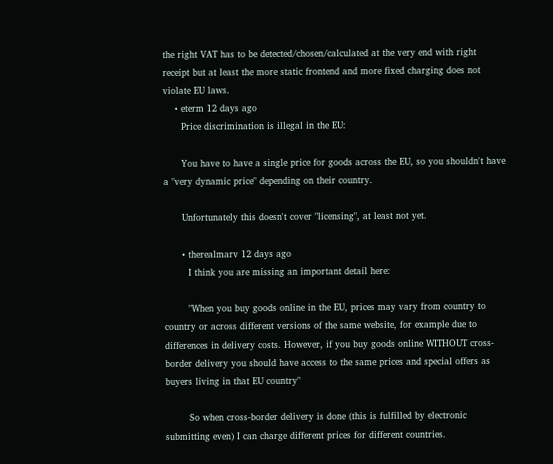the right VAT has to be detected/chosen/calculated at the very end with right receipt but at least the more static frontend and more fixed charging does not violate EU laws.
    • eterm 12 days ago
      Price discrimination is illegal in the EU:

      You have to have a single price for goods across the EU, so you shouldn't have a "very dynamic price" depending on their country.

      Unfortunately this doesn't cover "licensing", at least not yet.

      • therealmarv 12 days ago
        I think you are missing an important detail here:

        "When you buy goods online in the EU, prices may vary from country to country or across different versions of the same website, for example due to differences in delivery costs. However, if you buy goods online WITHOUT cross-border delivery you should have access to the same prices and special offers as buyers living in that EU country"

        So when cross-border delivery is done (this is fulfilled by electronic submitting even) I can charge different prices for different countries.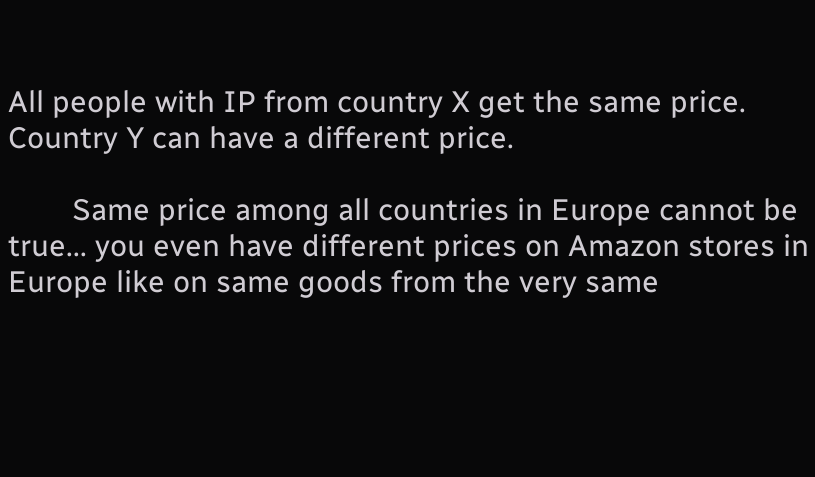All people with IP from country X get the same price. Country Y can have a different price.

        Same price among all countries in Europe cannot be true... you even have different prices on Amazon stores in Europe like on same goods from the very same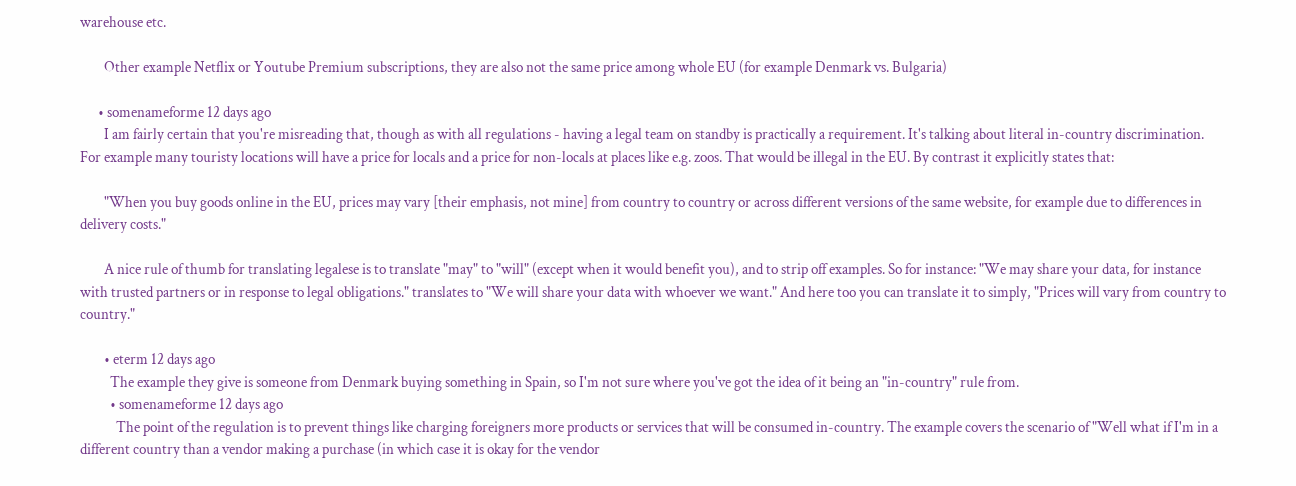warehouse etc.

        Other example Netflix or Youtube Premium subscriptions, they are also not the same price among whole EU (for example Denmark vs. Bulgaria)

      • somenameforme 12 days ago
        I am fairly certain that you're misreading that, though as with all regulations - having a legal team on standby is practically a requirement. It's talking about literal in-country discrimination. For example many touristy locations will have a price for locals and a price for non-locals at places like e.g. zoos. That would be illegal in the EU. By contrast it explicitly states that:

        "When you buy goods online in the EU, prices may vary [their emphasis, not mine] from country to country or across different versions of the same website, for example due to differences in delivery costs."

        A nice rule of thumb for translating legalese is to translate "may" to "will" (except when it would benefit you), and to strip off examples. So for instance: "We may share your data, for instance with trusted partners or in response to legal obligations." translates to "We will share your data with whoever we want." And here too you can translate it to simply, "Prices will vary from country to country."

        • eterm 12 days ago
          The example they give is someone from Denmark buying something in Spain, so I'm not sure where you've got the idea of it being an "in-country" rule from.
          • somenameforme 12 days ago
            The point of the regulation is to prevent things like charging foreigners more products or services that will be consumed in-country. The example covers the scenario of "Well what if I'm in a different country than a vendor making a purchase (in which case it is okay for the vendor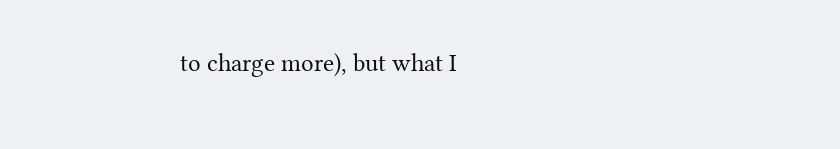to charge more), but what I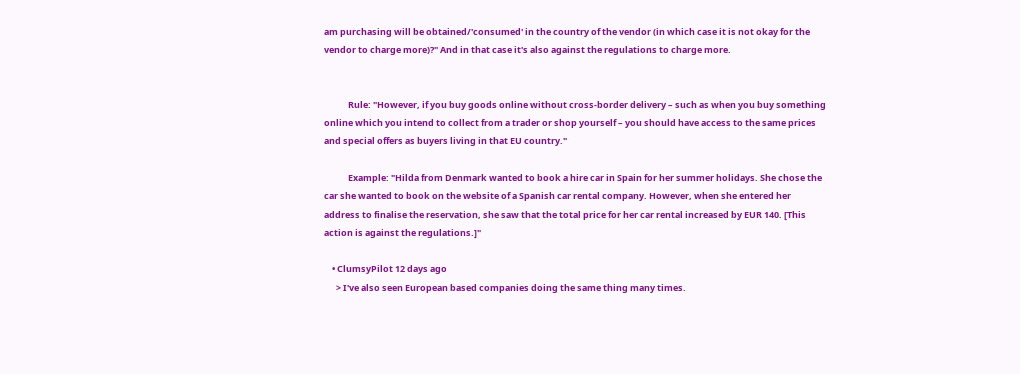am purchasing will be obtained/'consumed' in the country of the vendor (in which case it is not okay for the vendor to charge more)?" And in that case it's also against the regulations to charge more.


            Rule: "However, if you buy goods online without cross-border delivery – such as when you buy something online which you intend to collect from a trader or shop yourself – you should have access to the same prices and special offers as buyers living in that EU country."

            Example: "Hilda from Denmark wanted to book a hire car in Spain for her summer holidays. She chose the car she wanted to book on the website of a Spanish car rental company. However, when she entered her address to finalise the reservation, she saw that the total price for her car rental increased by EUR 140. [This action is against the regulations.]"

    • ClumsyPilot 12 days ago
      > I've also seen European based companies doing the same thing many times.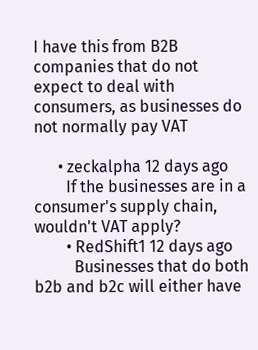I have this from B2B companies that do not expect to deal with consumers, as businesses do not normally pay VAT

      • zeckalpha 12 days ago
        If the businesses are in a consumer's supply chain, wouldn't VAT apply?
        • RedShift1 12 days ago
          Businesses that do both b2b and b2c will either have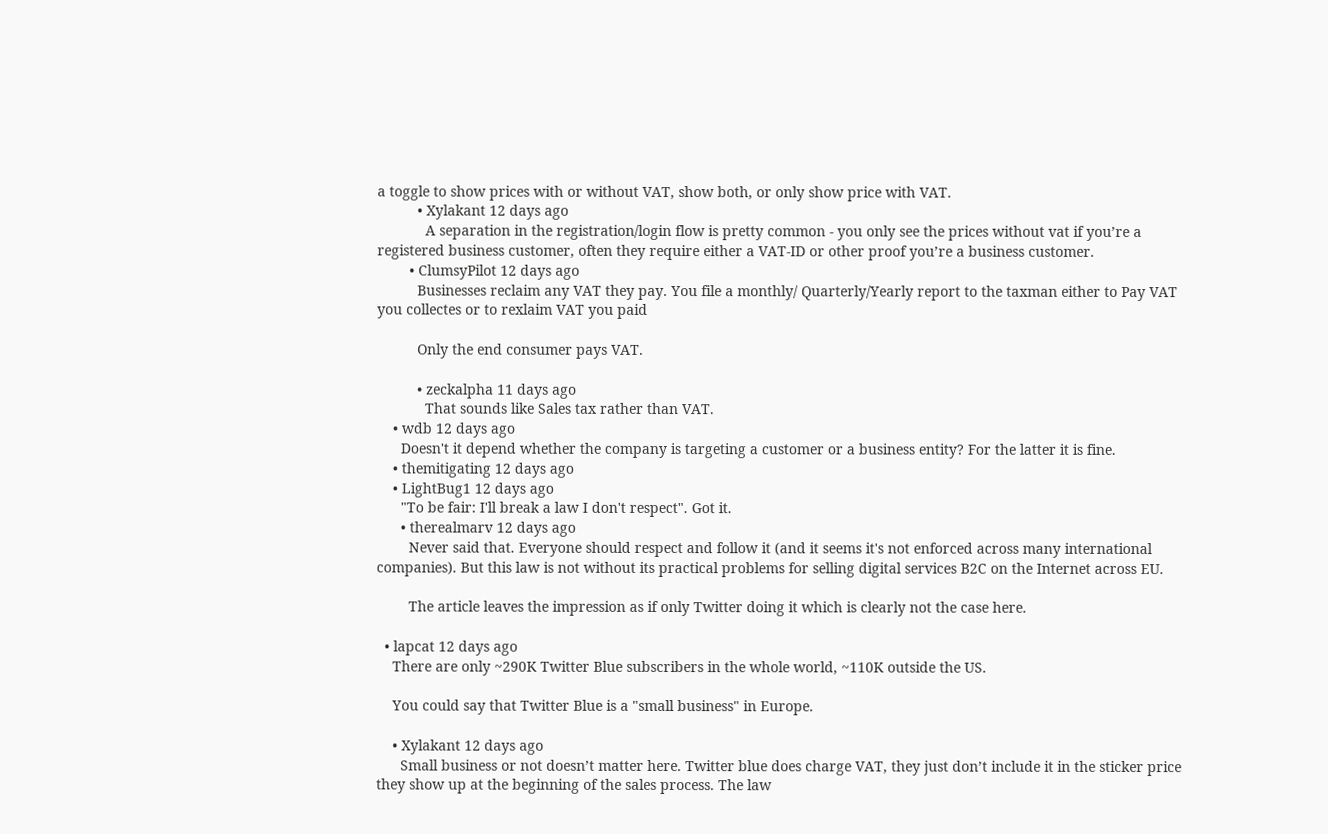a toggle to show prices with or without VAT, show both, or only show price with VAT.
          • Xylakant 12 days ago
            A separation in the registration/login flow is pretty common - you only see the prices without vat if you’re a registered business customer, often they require either a VAT-ID or other proof you’re a business customer.
        • ClumsyPilot 12 days ago
          Businesses reclaim any VAT they pay. You file a monthly/ Quarterly/Yearly report to the taxman either to Pay VAT you collectes or to rexlaim VAT you paid

          Only the end consumer pays VAT.

          • zeckalpha 11 days ago
            That sounds like Sales tax rather than VAT.
    • wdb 12 days ago
      Doesn't it depend whether the company is targeting a customer or a business entity? For the latter it is fine.
    • themitigating 12 days ago
    • LightBug1 12 days ago
      "To be fair: I'll break a law I don't respect". Got it.
      • therealmarv 12 days ago
        Never said that. Everyone should respect and follow it (and it seems it's not enforced across many international companies). But this law is not without its practical problems for selling digital services B2C on the Internet across EU.

        The article leaves the impression as if only Twitter doing it which is clearly not the case here.

  • lapcat 12 days ago
    There are only ~290K Twitter Blue subscribers in the whole world, ~110K outside the US.

    You could say that Twitter Blue is a "small business" in Europe.

    • Xylakant 12 days ago
      Small business or not doesn’t matter here. Twitter blue does charge VAT, they just don’t include it in the sticker price they show up at the beginning of the sales process. The law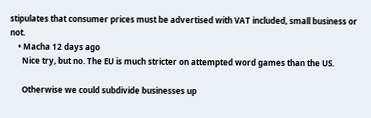stipulates that consumer prices must be advertised with VAT included, small business or not.
    • Macha 12 days ago
      Nice try, but no. The EU is much stricter on attempted word games than the US.

      Otherwise we could subdivide businesses up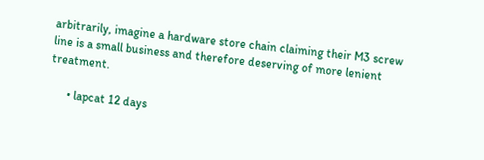arbitrarily, imagine a hardware store chain claiming their M3 screw line is a small business and therefore deserving of more lenient treatment.

      • lapcat 12 days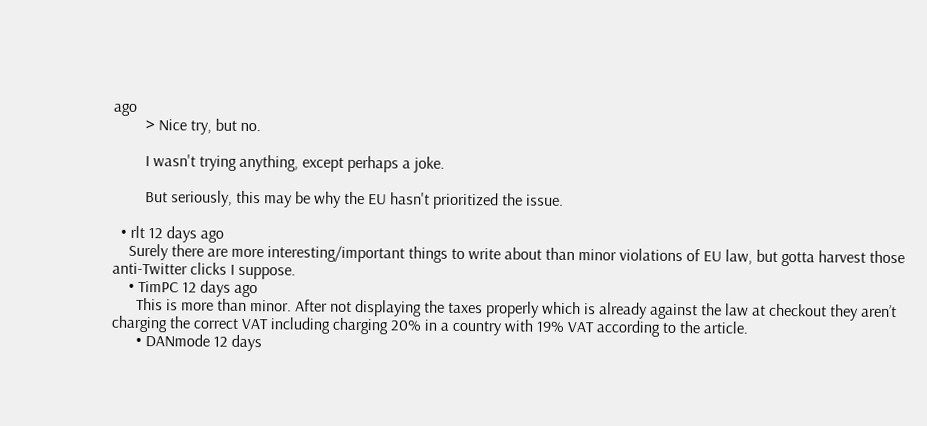ago
        > Nice try, but no.

        I wasn't trying anything, except perhaps a joke.

        But seriously, this may be why the EU hasn't prioritized the issue.

  • rlt 12 days ago
    Surely there are more interesting/important things to write about than minor violations of EU law, but gotta harvest those anti-Twitter clicks I suppose.
    • TimPC 12 days ago
      This is more than minor. After not displaying the taxes properly which is already against the law at checkout they aren’t charging the correct VAT including charging 20% in a country with 19% VAT according to the article.
      • DANmode 12 days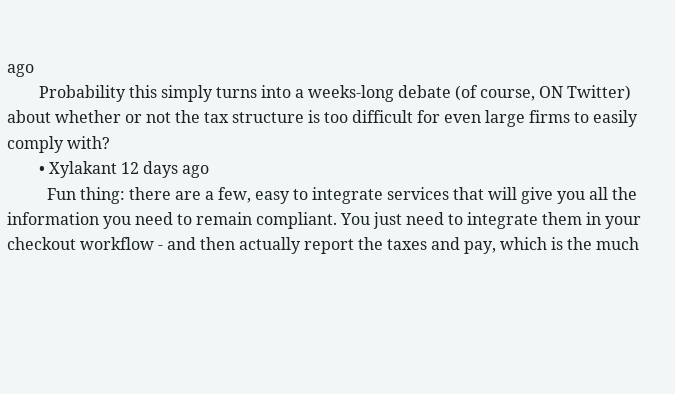ago
        Probability this simply turns into a weeks-long debate (of course, ON Twitter) about whether or not the tax structure is too difficult for even large firms to easily comply with?
        • Xylakant 12 days ago
          Fun thing: there are a few, easy to integrate services that will give you all the information you need to remain compliant. You just need to integrate them in your checkout workflow - and then actually report the taxes and pay, which is the much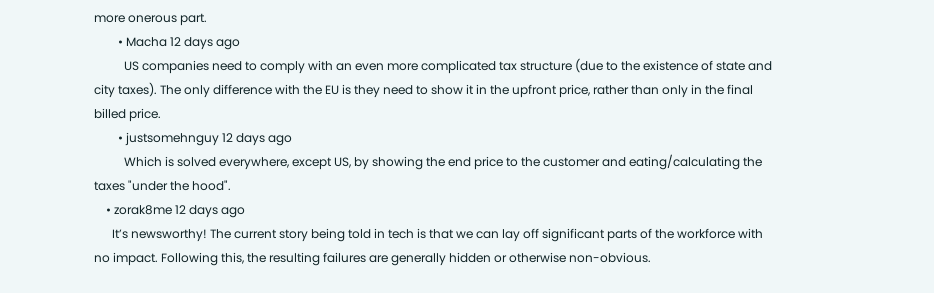more onerous part.
        • Macha 12 days ago
          US companies need to comply with an even more complicated tax structure (due to the existence of state and city taxes). The only difference with the EU is they need to show it in the upfront price, rather than only in the final billed price.
        • justsomehnguy 12 days ago
          Which is solved everywhere, except US, by showing the end price to the customer and eating/calculating the taxes "under the hood".
    • zorak8me 12 days ago
      It’s newsworthy! The current story being told in tech is that we can lay off significant parts of the workforce with no impact. Following this, the resulting failures are generally hidden or otherwise non-obvious.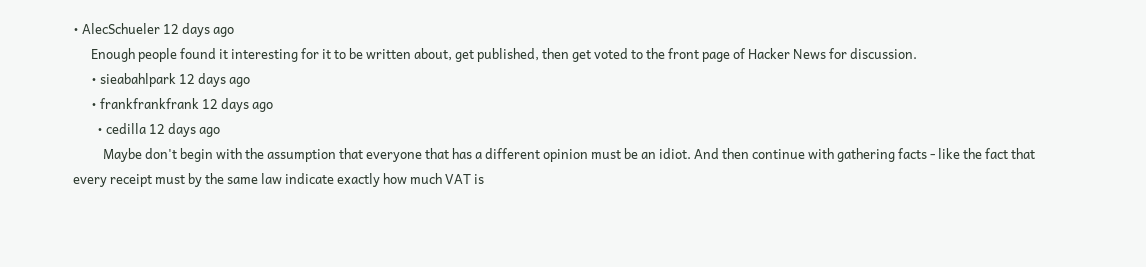• AlecSchueler 12 days ago
      Enough people found it interesting for it to be written about, get published, then get voted to the front page of Hacker News for discussion.
      • sieabahlpark 12 days ago
      • frankfrankfrank 12 days ago
        • cedilla 12 days ago
          Maybe don't begin with the assumption that everyone that has a different opinion must be an idiot. And then continue with gathering facts - like the fact that every receipt must by the same law indicate exactly how much VAT is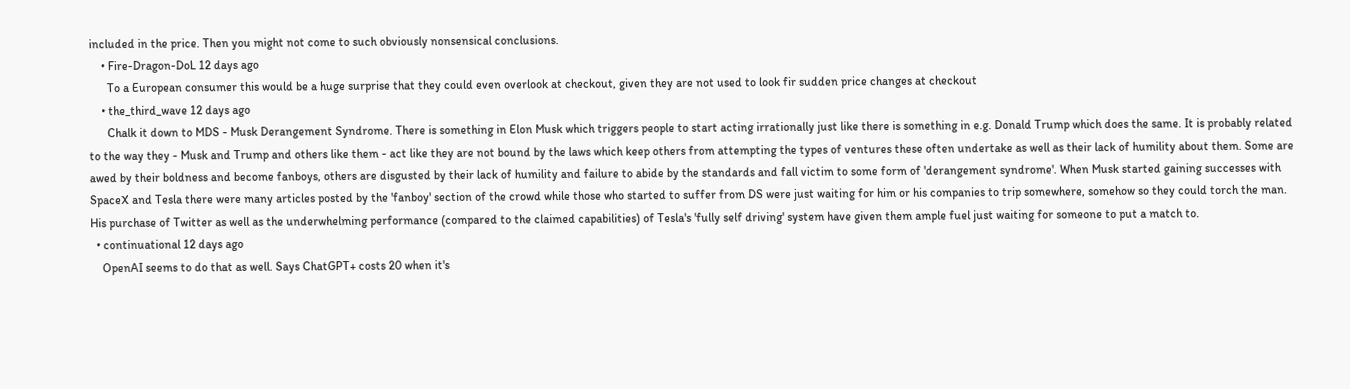included in the price. Then you might not come to such obviously nonsensical conclusions.
    • Fire-Dragon-DoL 12 days ago
      To a European consumer this would be a huge surprise that they could even overlook at checkout, given they are not used to look fir sudden price changes at checkout
    • the_third_wave 12 days ago
      Chalk it down to MDS - Musk Derangement Syndrome. There is something in Elon Musk which triggers people to start acting irrationally just like there is something in e.g. Donald Trump which does the same. It is probably related to the way they - Musk and Trump and others like them - act like they are not bound by the laws which keep others from attempting the types of ventures these often undertake as well as their lack of humility about them. Some are awed by their boldness and become fanboys, others are disgusted by their lack of humility and failure to abide by the standards and fall victim to some form of 'derangement syndrome'. When Musk started gaining successes with SpaceX and Tesla there were many articles posted by the 'fanboy' section of the crowd while those who started to suffer from DS were just waiting for him or his companies to trip somewhere, somehow so they could torch the man. His purchase of Twitter as well as the underwhelming performance (compared to the claimed capabilities) of Tesla's 'fully self driving' system have given them ample fuel just waiting for someone to put a match to.
  • continuational 12 days ago
    OpenAI seems to do that as well. Says ChatGPT+ costs 20 when it's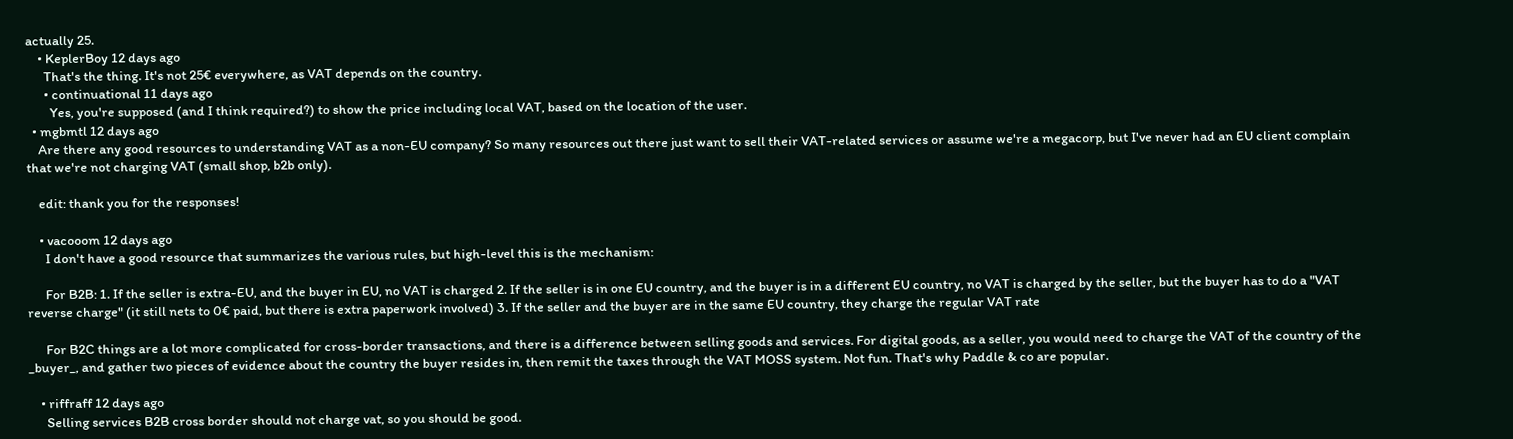actually 25.
    • KeplerBoy 12 days ago
      That's the thing. It's not 25€ everywhere, as VAT depends on the country.
      • continuational 11 days ago
        Yes, you're supposed (and I think required?) to show the price including local VAT, based on the location of the user.
  • mgbmtl 12 days ago
    Are there any good resources to understanding VAT as a non-EU company? So many resources out there just want to sell their VAT-related services or assume we're a megacorp, but I've never had an EU client complain that we're not charging VAT (small shop, b2b only).

    edit: thank you for the responses!

    • vacooom 12 days ago
      I don't have a good resource that summarizes the various rules, but high-level this is the mechanism:

      For B2B: 1. If the seller is extra-EU, and the buyer in EU, no VAT is charged 2. If the seller is in one EU country, and the buyer is in a different EU country, no VAT is charged by the seller, but the buyer has to do a "VAT reverse charge" (it still nets to 0€ paid, but there is extra paperwork involved) 3. If the seller and the buyer are in the same EU country, they charge the regular VAT rate

      For B2C things are a lot more complicated for cross-border transactions, and there is a difference between selling goods and services. For digital goods, as a seller, you would need to charge the VAT of the country of the _buyer_, and gather two pieces of evidence about the country the buyer resides in, then remit the taxes through the VAT MOSS system. Not fun. That's why Paddle & co are popular.

    • riffraff 12 days ago
      Selling services B2B cross border should not charge vat, so you should be good.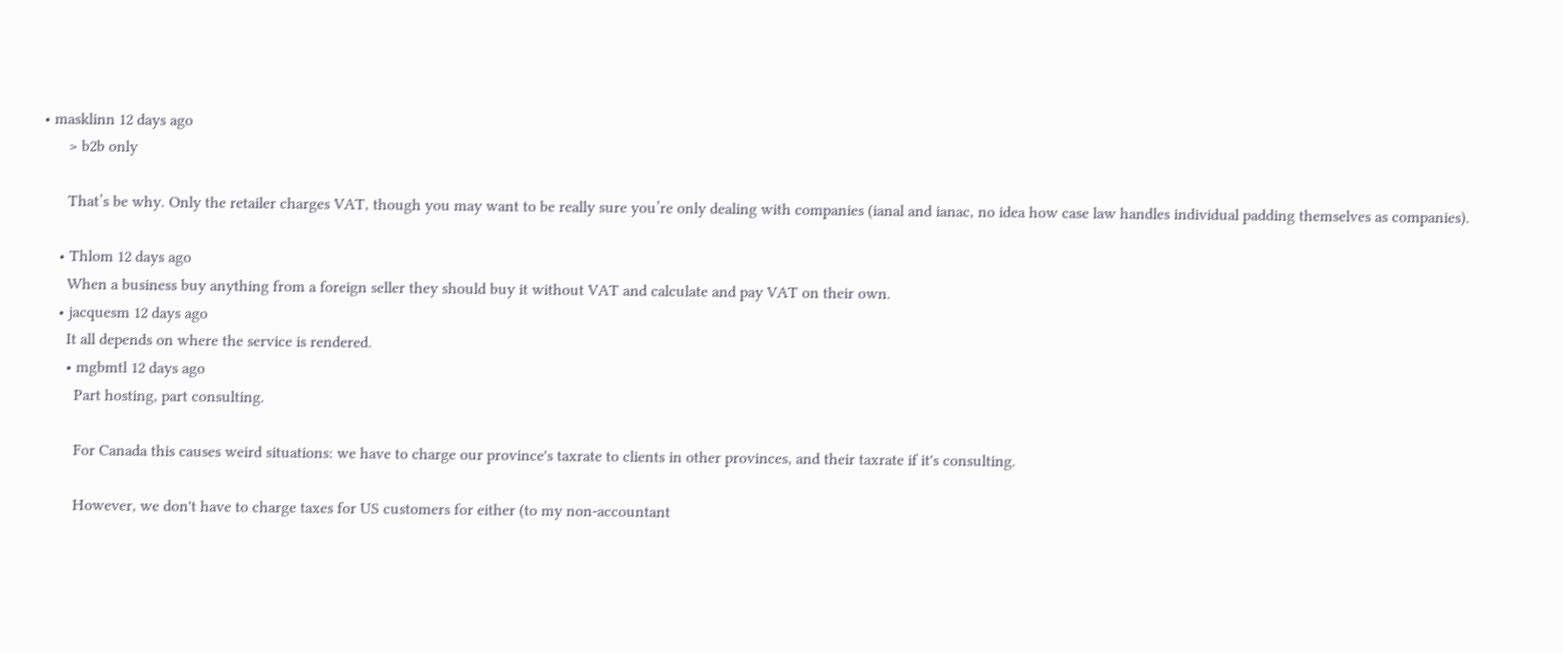• masklinn 12 days ago
      > b2b only

      That’s be why. Only the retailer charges VAT, though you may want to be really sure you’re only dealing with companies (ianal and ianac, no idea how case law handles individual padding themselves as companies).

    • Thlom 12 days ago
      When a business buy anything from a foreign seller they should buy it without VAT and calculate and pay VAT on their own.
    • jacquesm 12 days ago
      It all depends on where the service is rendered.
      • mgbmtl 12 days ago
        Part hosting, part consulting.

        For Canada this causes weird situations: we have to charge our province's taxrate to clients in other provinces, and their taxrate if it's consulting.

        However, we don't have to charge taxes for US customers for either (to my non-accountant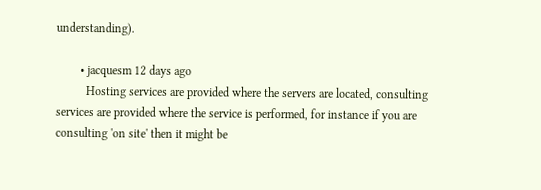understanding).

        • jacquesm 12 days ago
          Hosting services are provided where the servers are located, consulting services are provided where the service is performed, for instance if you are consulting 'on site' then it might be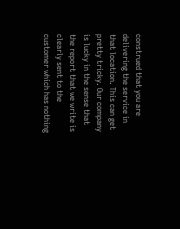construed that you are delivering the service in that location. This can get pretty tricky. Our company is lucky in the sense that the report that we write is clearly sent to the customer which has nothing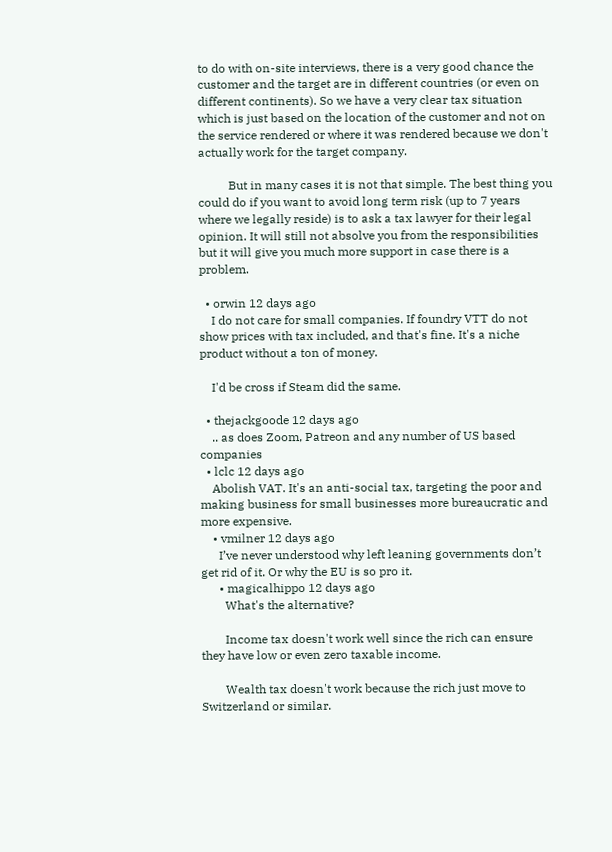to do with on-site interviews, there is a very good chance the customer and the target are in different countries (or even on different continents). So we have a very clear tax situation which is just based on the location of the customer and not on the service rendered or where it was rendered because we don't actually work for the target company.

          But in many cases it is not that simple. The best thing you could do if you want to avoid long term risk (up to 7 years where we legally reside) is to ask a tax lawyer for their legal opinion. It will still not absolve you from the responsibilities but it will give you much more support in case there is a problem.

  • orwin 12 days ago
    I do not care for small companies. If foundry VTT do not show prices with tax included, and that's fine. It's a niche product without a ton of money.

    I'd be cross if Steam did the same.

  • thejackgoode 12 days ago
    .. as does Zoom, Patreon and any number of US based companies
  • lclc 12 days ago
    Abolish VAT. It's an anti-social tax, targeting the poor and making business for small businesses more bureaucratic and more expensive.
    • vmilner 12 days ago
      I’ve never understood why left leaning governments don’t get rid of it. Or why the EU is so pro it.
      • magicalhippo 12 days ago
        What's the alternative?

        Income tax doesn't work well since the rich can ensure they have low or even zero taxable income.

        Wealth tax doesn't work because the rich just move to Switzerland or similar.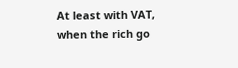At least with VAT, when the rich go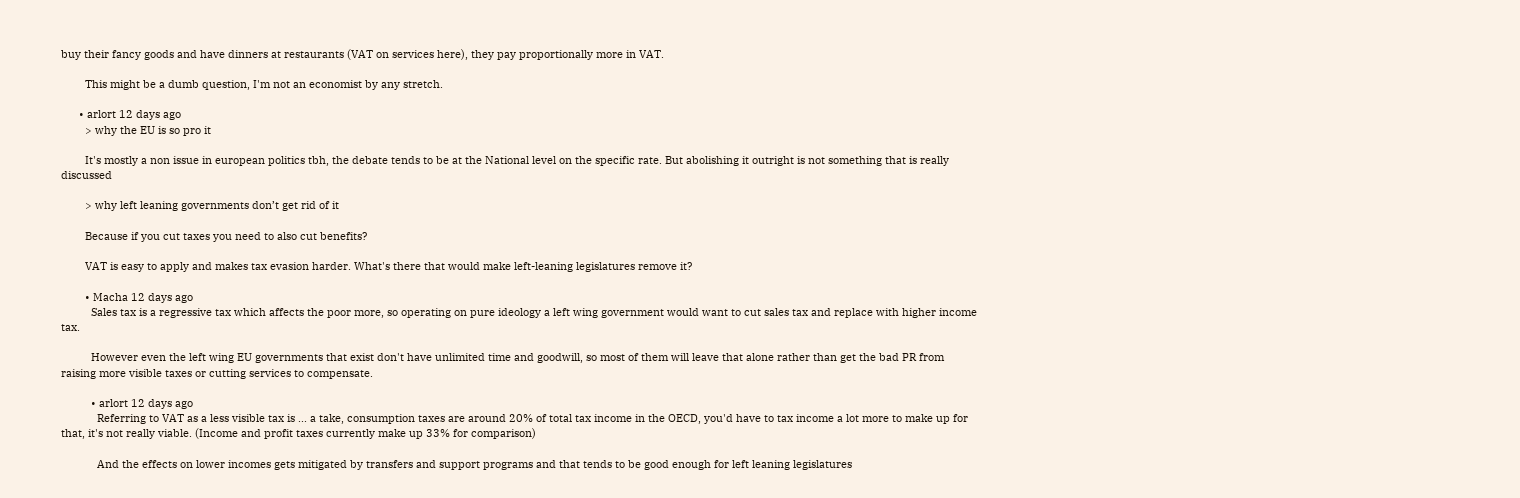buy their fancy goods and have dinners at restaurants (VAT on services here), they pay proportionally more in VAT.

        This might be a dumb question, I'm not an economist by any stretch.

      • arlort 12 days ago
        > why the EU is so pro it

        It's mostly a non issue in european politics tbh, the debate tends to be at the National level on the specific rate. But abolishing it outright is not something that is really discussed

        > why left leaning governments don’t get rid of it

        Because if you cut taxes you need to also cut benefits?

        VAT is easy to apply and makes tax evasion harder. What's there that would make left-leaning legislatures remove it?

        • Macha 12 days ago
          Sales tax is a regressive tax which affects the poor more, so operating on pure ideology a left wing government would want to cut sales tax and replace with higher income tax.

          However even the left wing EU governments that exist don't have unlimited time and goodwill, so most of them will leave that alone rather than get the bad PR from raising more visible taxes or cutting services to compensate.

          • arlort 12 days ago
            Referring to VAT as a less visible tax is ... a take, consumption taxes are around 20% of total tax income in the OECD, you'd have to tax income a lot more to make up for that, it's not really viable. (Income and profit taxes currently make up 33% for comparison)

            And the effects on lower incomes gets mitigated by transfers and support programs and that tends to be good enough for left leaning legislatures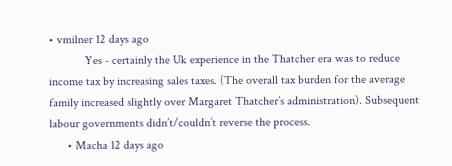• vmilner 12 days ago
            Yes - certainly the Uk experience in the Thatcher era was to reduce income tax by increasing sales taxes. (The overall tax burden for the average family increased slightly over Margaret Thatcher’s administration). Subsequent labour governments didn’t/couldn’t reverse the process.
      • Macha 12 days ago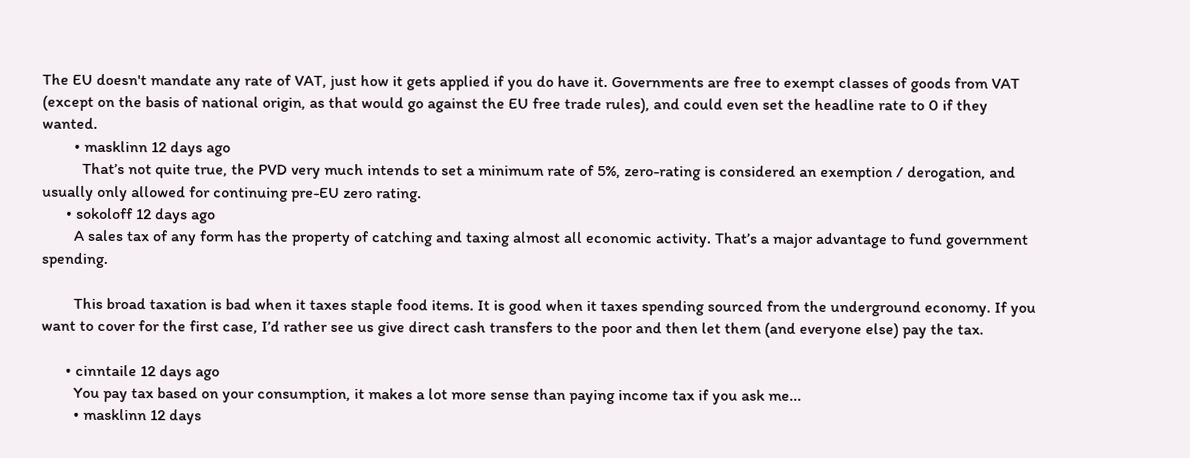The EU doesn't mandate any rate of VAT, just how it gets applied if you do have it. Governments are free to exempt classes of goods from VAT (except on the basis of national origin, as that would go against the EU free trade rules), and could even set the headline rate to 0 if they wanted.
        • masklinn 12 days ago
          That’s not quite true, the PVD very much intends to set a minimum rate of 5%, zero-rating is considered an exemption / derogation, and usually only allowed for continuing pre-EU zero rating.
      • sokoloff 12 days ago
        A sales tax of any form has the property of catching and taxing almost all economic activity. That’s a major advantage to fund government spending.

        This broad taxation is bad when it taxes staple food items. It is good when it taxes spending sourced from the underground economy. If you want to cover for the first case, I’d rather see us give direct cash transfers to the poor and then let them (and everyone else) pay the tax.

      • cinntaile 12 days ago
        You pay tax based on your consumption, it makes a lot more sense than paying income tax if you ask me...
        • masklinn 12 days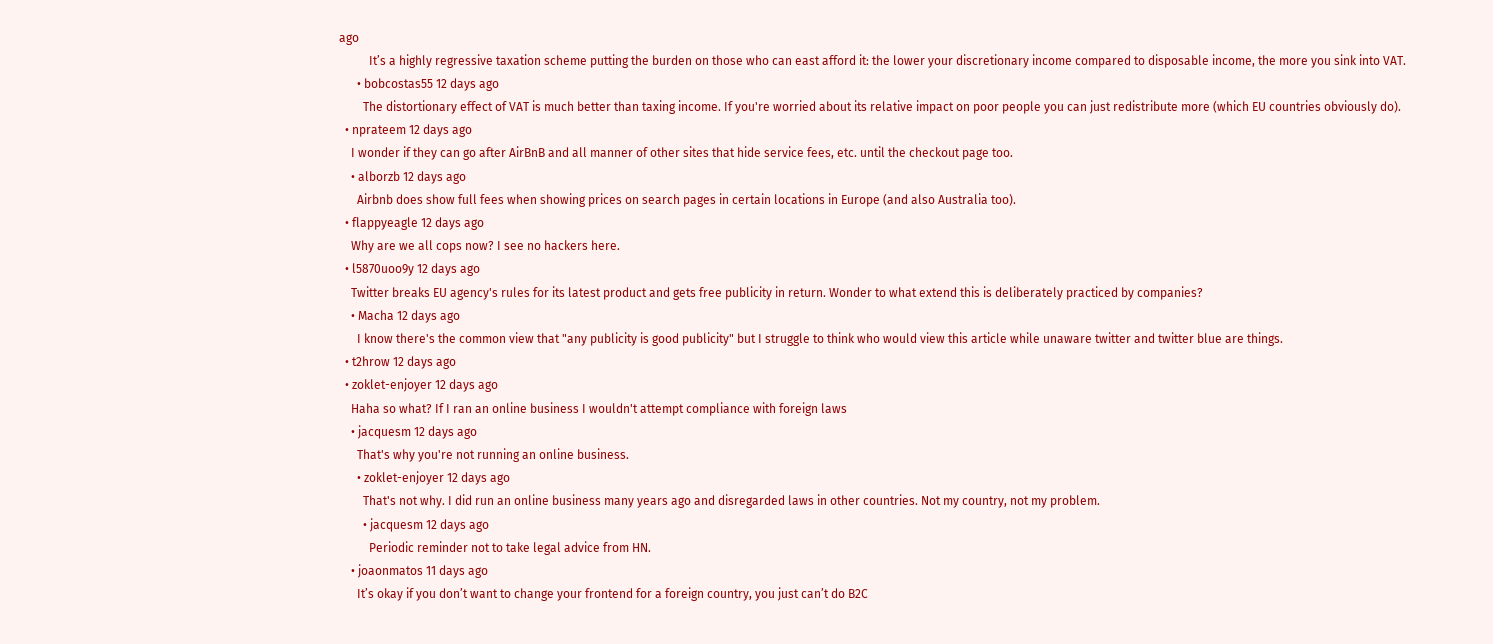ago
          It’s a highly regressive taxation scheme putting the burden on those who can east afford it: the lower your discretionary income compared to disposable income, the more you sink into VAT.
      • bobcostas55 12 days ago
        The distortionary effect of VAT is much better than taxing income. If you're worried about its relative impact on poor people you can just redistribute more (which EU countries obviously do).
  • nprateem 12 days ago
    I wonder if they can go after AirBnB and all manner of other sites that hide service fees, etc. until the checkout page too.
    • alborzb 12 days ago
      Airbnb does show full fees when showing prices on search pages in certain locations in Europe (and also Australia too).
  • flappyeagle 12 days ago
    Why are we all cops now? I see no hackers here.
  • l5870uoo9y 12 days ago
    Twitter breaks EU agency's rules for its latest product and gets free publicity in return. Wonder to what extend this is deliberately practiced by companies?
    • Macha 12 days ago
      I know there's the common view that "any publicity is good publicity" but I struggle to think who would view this article while unaware twitter and twitter blue are things.
  • t2hrow 12 days ago
  • zoklet-enjoyer 12 days ago
    Haha so what? If I ran an online business I wouldn't attempt compliance with foreign laws
    • jacquesm 12 days ago
      That's why you're not running an online business.
      • zoklet-enjoyer 12 days ago
        That's not why. I did run an online business many years ago and disregarded laws in other countries. Not my country, not my problem.
        • jacquesm 12 days ago
          Periodic reminder not to take legal advice from HN.
    • joaonmatos 11 days ago
      It’s okay if you don’t want to change your frontend for a foreign country, you just can’t do B2C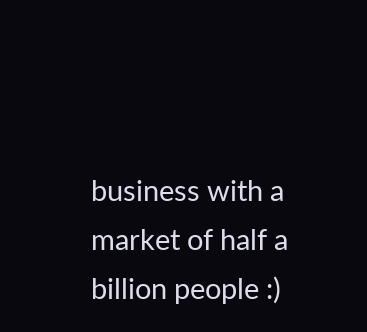business with a market of half a billion people :)